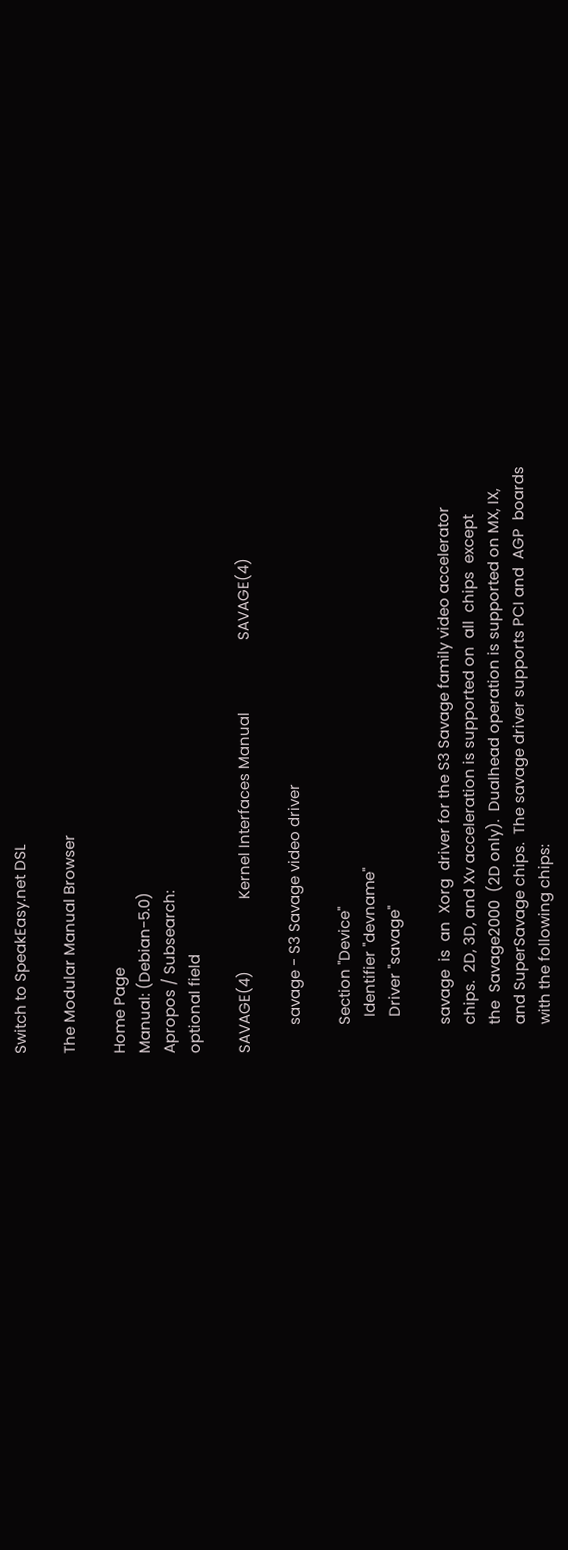Switch to SpeakEasy.net DSL

The Modular Manual Browser

Home Page
Manual: (Debian-5.0)
Apropos / Subsearch:
optional field

SAVAGE(4)                  Kernel Interfaces Manual                  SAVAGE(4)

       savage - S3 Savage video driver

       Section "Device"
         Identifier "devname"
         Driver "savage"

       savage  is  an  Xorg  driver for the S3 Savage family video accelerator
       chips.  2D, 3D, and Xv acceleration is supported on  all  chips  except
       the  Savage2000  (2D only).  Dualhead operation is supported on MX, IX,
       and SuperSavage chips.  The savage driver supports PCI and  AGP  boards
       with the following chips: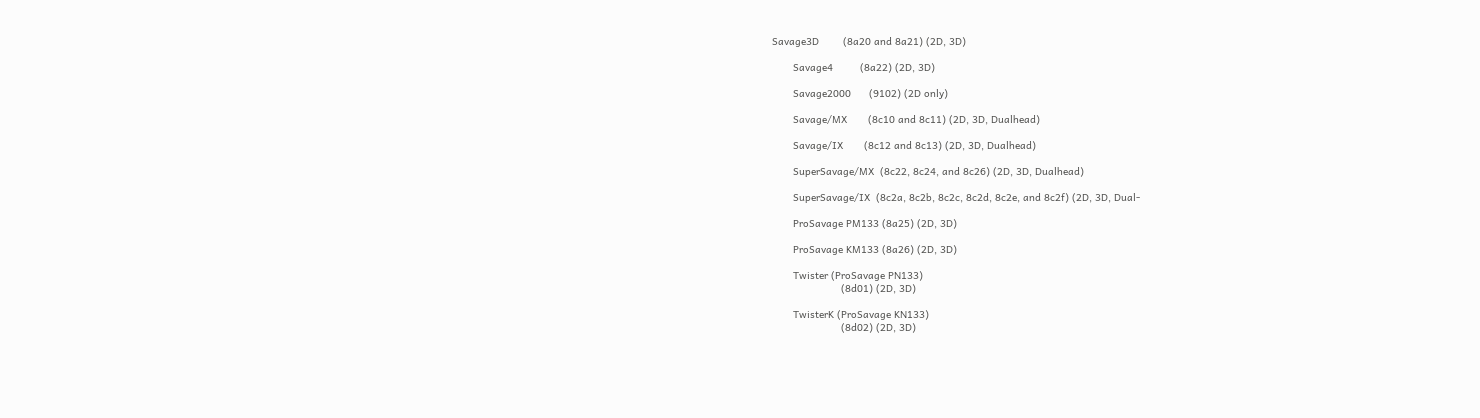Savage3D        (8a20 and 8a21) (2D, 3D)

       Savage4         (8a22) (2D, 3D)

       Savage2000      (9102) (2D only)

       Savage/MX       (8c10 and 8c11) (2D, 3D, Dualhead)

       Savage/IX       (8c12 and 8c13) (2D, 3D, Dualhead)

       SuperSavage/MX  (8c22, 8c24, and 8c26) (2D, 3D, Dualhead)

       SuperSavage/IX  (8c2a, 8c2b, 8c2c, 8c2d, 8c2e, and 8c2f) (2D, 3D, Dual-

       ProSavage PM133 (8a25) (2D, 3D)

       ProSavage KM133 (8a26) (2D, 3D)

       Twister (ProSavage PN133)
                       (8d01) (2D, 3D)

       TwisterK (ProSavage KN133)
                       (8d02) (2D, 3D)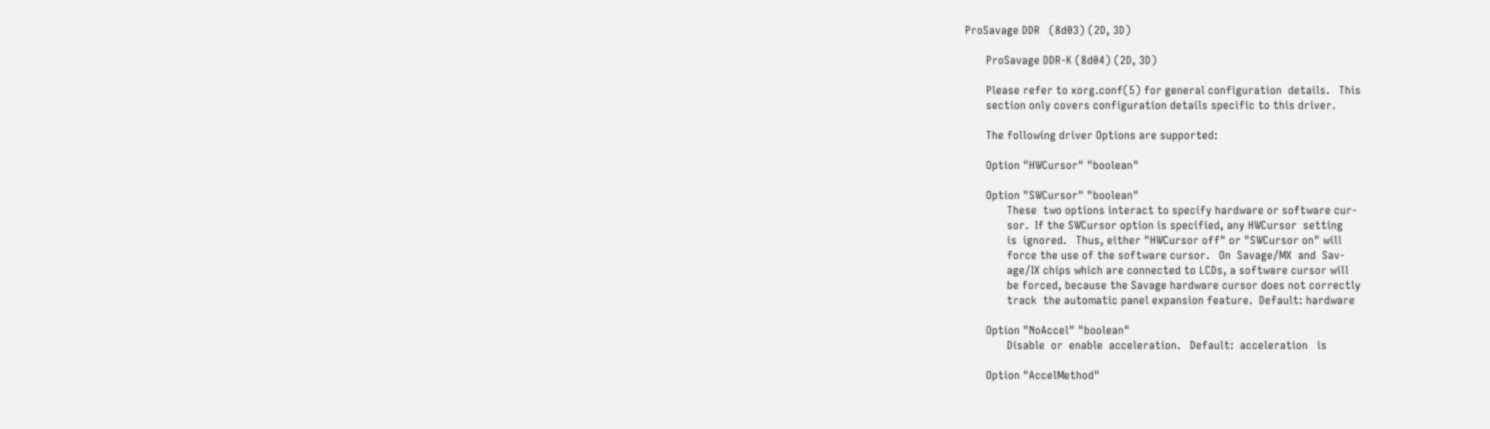ProSavage DDR   (8d03) (2D, 3D)

       ProSavage DDR-K (8d04) (2D, 3D)

       Please refer to xorg.conf(5) for general configuration  details.   This
       section only covers configuration details specific to this driver.

       The following driver Options are supported:

       Option "HWCursor" "boolean"

       Option "SWCursor" "boolean"
              These  two options interact to specify hardware or software cur-
              sor.  If the SWCursor option is specified, any HWCursor  setting
              is  ignored.   Thus, either "HWCursor off" or "SWCursor on" will
              force the use of the software cursor.   On  Savage/MX  and  Sav-
              age/IX chips which are connected to LCDs, a software cursor will
              be forced, because the Savage hardware cursor does not correctly
              track  the automatic panel expansion feature.  Default: hardware

       Option "NoAccel" "boolean"
              Disable  or  enable  acceleration.   Default:  acceleration   is

       Option "AccelMethod"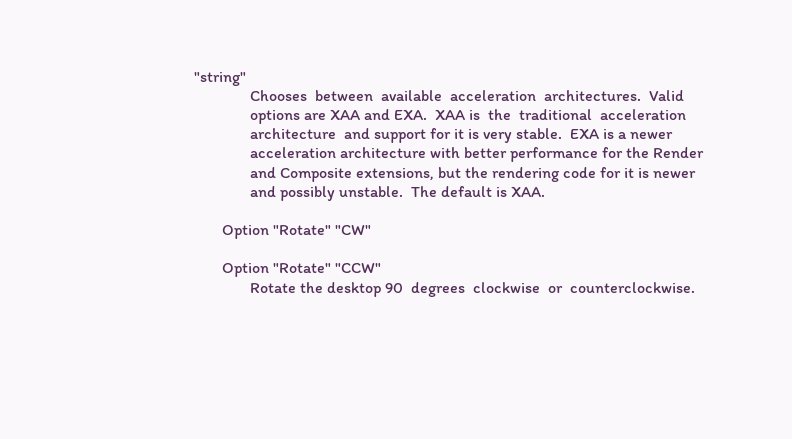"string"
              Chooses  between  available  acceleration  architectures.  Valid
              options are XAA and EXA.  XAA is  the  traditional  acceleration
              architecture  and support for it is very stable.  EXA is a newer
              acceleration architecture with better performance for the Render
              and Composite extensions, but the rendering code for it is newer
              and possibly unstable.  The default is XAA.

       Option "Rotate" "CW"

       Option "Rotate" "CCW"
              Rotate the desktop 90  degrees  clockwise  or  counterclockwise.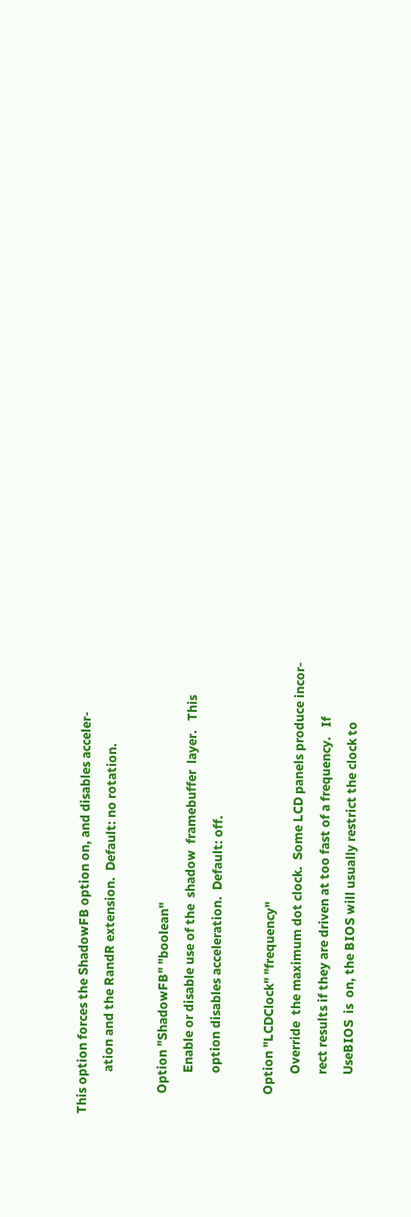This option forces the ShadowFB option on, and disables acceler-
              ation and the RandR extension.  Default: no rotation.

       Option "ShadowFB" "boolean"
              Enable or disable use of the  shadow  framebuffer  layer.   This
              option disables acceleration.  Default: off.

       Option "LCDClock" "frequency"
              Override  the maximum dot clock.  Some LCD panels produce incor-
              rect results if they are driven at too fast of a frequency.   If
              UseBIOS  is  on, the BIOS will usually restrict the clock to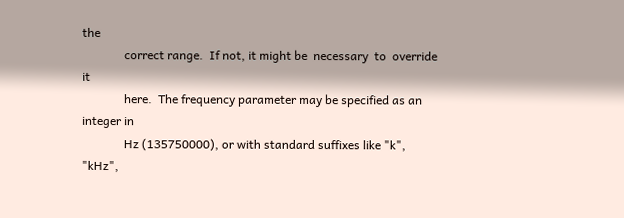the
              correct range.  If not, it might be  necessary  to  override  it
              here.  The frequency parameter may be specified as an integer in
              Hz (135750000), or with standard suffixes like "k", "kHz",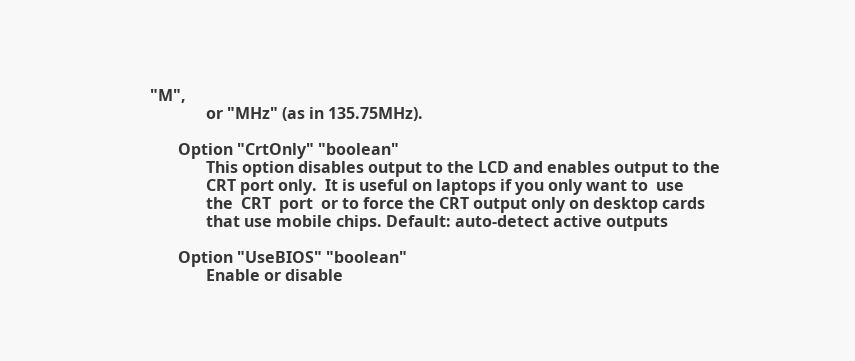"M",
              or "MHz" (as in 135.75MHz).

       Option "CrtOnly" "boolean"
              This option disables output to the LCD and enables output to the
              CRT port only.  It is useful on laptops if you only want to  use
              the  CRT  port  or to force the CRT output only on desktop cards
              that use mobile chips. Default: auto-detect active outputs

       Option "UseBIOS" "boolean"
              Enable or disable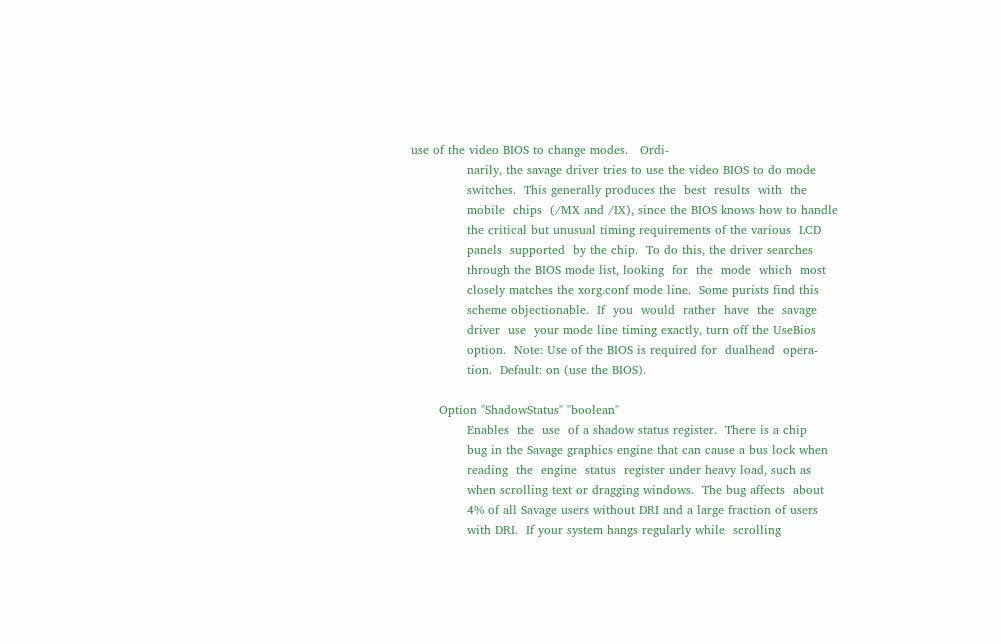use of the video BIOS to change modes.   Ordi-
              narily, the savage driver tries to use the video BIOS to do mode
              switches.  This generally produces the  best  results  with  the
              mobile  chips  (/MX and /IX), since the BIOS knows how to handle
              the critical but unusual timing requirements of the various  LCD
              panels  supported  by the chip.  To do this, the driver searches
              through the BIOS mode list, looking  for  the  mode  which  most
              closely matches the xorg.conf mode line.  Some purists find this
              scheme objectionable.  If  you  would  rather  have  the  savage
              driver  use  your mode line timing exactly, turn off the UseBios
              option.  Note: Use of the BIOS is required for  dualhead  opera-
              tion.  Default: on (use the BIOS).

       Option "ShadowStatus" "boolean"
              Enables  the  use  of a shadow status register.  There is a chip
              bug in the Savage graphics engine that can cause a bus lock when
              reading  the  engine  status  register under heavy load, such as
              when scrolling text or dragging windows.  The bug affects  about
              4% of all Savage users without DRI and a large fraction of users
              with DRI.  If your system hangs regularly while  scrolling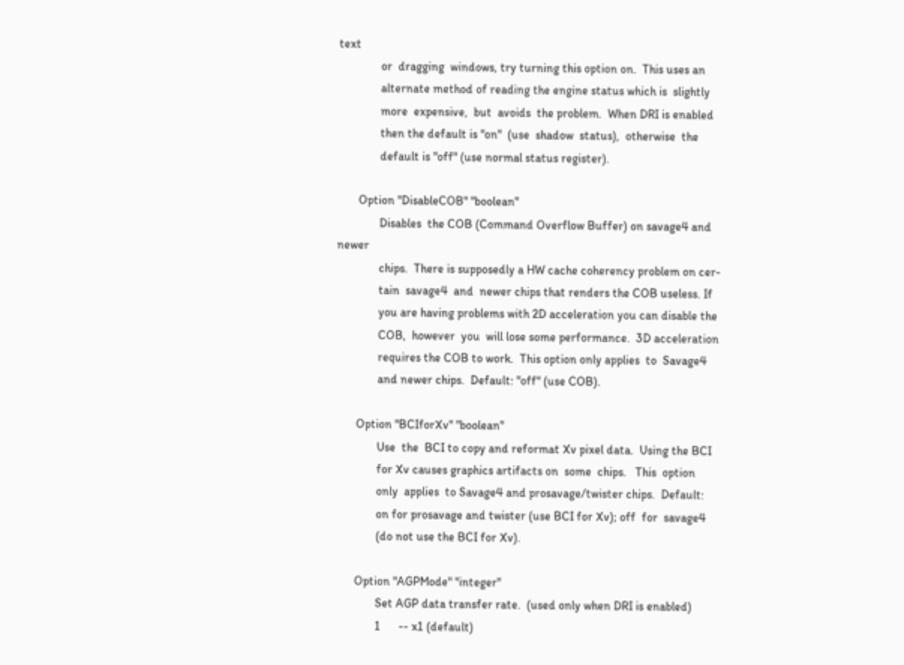text
              or  dragging  windows, try turning this option on.  This uses an
              alternate method of reading the engine status which is  slightly
              more  expensive,  but  avoids  the problem.  When DRI is enabled
              then the default is "on"  (use  shadow  status),  otherwise  the
              default is "off" (use normal status register).

       Option "DisableCOB" "boolean"
              Disables  the COB (Command Overflow Buffer) on savage4 and newer
              chips.  There is supposedly a HW cache coherency problem on cer-
              tain  savage4  and  newer chips that renders the COB useless. If
              you are having problems with 2D acceleration you can disable the
              COB,  however  you  will lose some performance.  3D acceleration
              requires the COB to work.  This option only applies  to  Savage4
              and newer chips.  Default: "off" (use COB).

       Option "BCIforXv" "boolean"
              Use  the  BCI to copy and reformat Xv pixel data.  Using the BCI
              for Xv causes graphics artifacts on  some  chips.   This  option
              only  applies  to Savage4 and prosavage/twister chips.  Default:
              on for prosavage and twister (use BCI for Xv); off  for  savage4
              (do not use the BCI for Xv).

       Option "AGPMode" "integer"
              Set AGP data transfer rate.  (used only when DRI is enabled)
              1      -- x1 (default)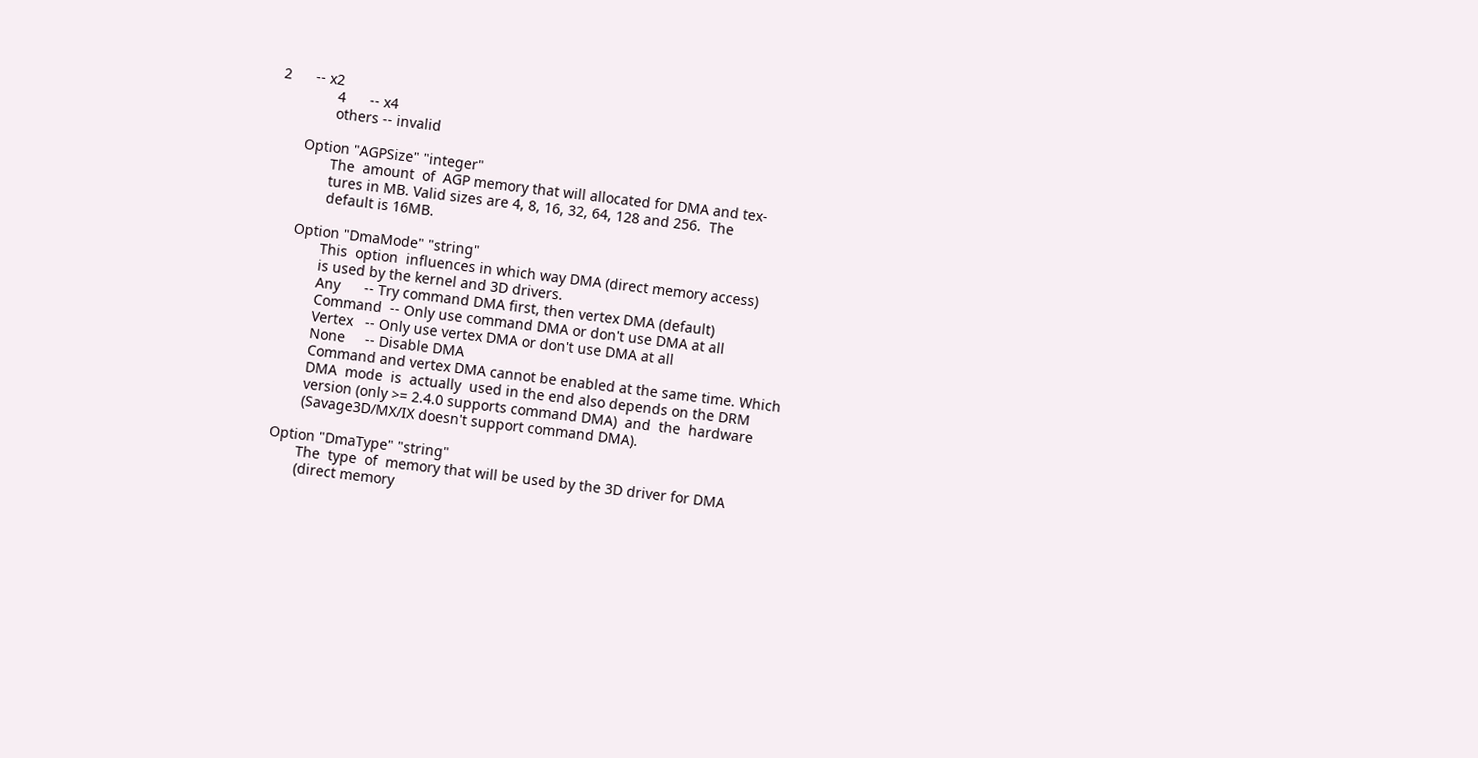2      -- x2
              4      -- x4
              others -- invalid

       Option "AGPSize" "integer"
              The  amount  of  AGP memory that will allocated for DMA and tex-
              tures in MB. Valid sizes are 4, 8, 16, 32, 64, 128 and 256.  The
              default is 16MB.

       Option "DmaMode" "string"
              This  option  influences in which way DMA (direct memory access)
              is used by the kernel and 3D drivers.
              Any      -- Try command DMA first, then vertex DMA (default)
              Command  -- Only use command DMA or don't use DMA at all
              Vertex   -- Only use vertex DMA or don't use DMA at all
              None     -- Disable DMA
              Command and vertex DMA cannot be enabled at the same time. Which
              DMA  mode  is  actually  used in the end also depends on the DRM
              version (only >= 2.4.0 supports command DMA)  and  the  hardware
              (Savage3D/MX/IX doesn't support command DMA).

       Option "DmaType" "string"
              The  type  of  memory that will be used by the 3D driver for DMA
              (direct memory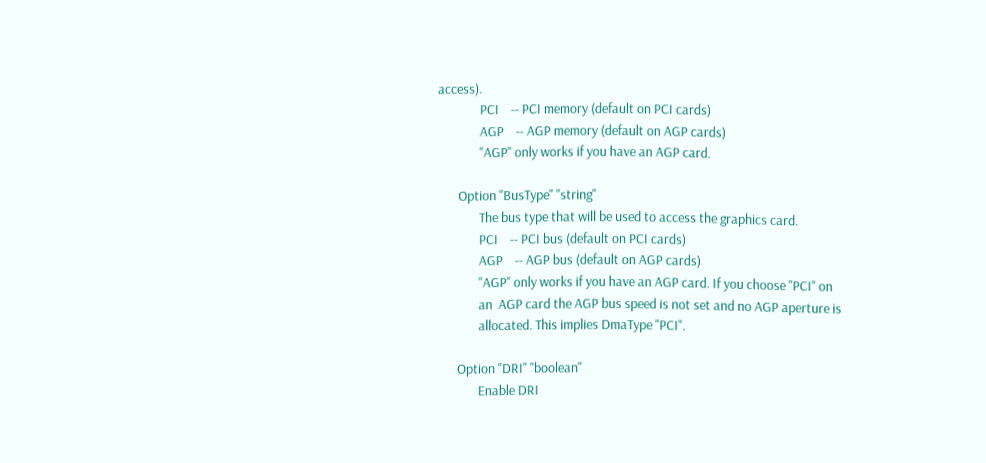access).
              PCI    -- PCI memory (default on PCI cards)
              AGP    -- AGP memory (default on AGP cards)
              "AGP" only works if you have an AGP card.

       Option "BusType" "string"
              The bus type that will be used to access the graphics card.
              PCI    -- PCI bus (default on PCI cards)
              AGP    -- AGP bus (default on AGP cards)
              "AGP" only works if you have an AGP card. If you choose "PCI" on
              an  AGP card the AGP bus speed is not set and no AGP aperture is
              allocated. This implies DmaType "PCI".

       Option "DRI" "boolean"
              Enable DRI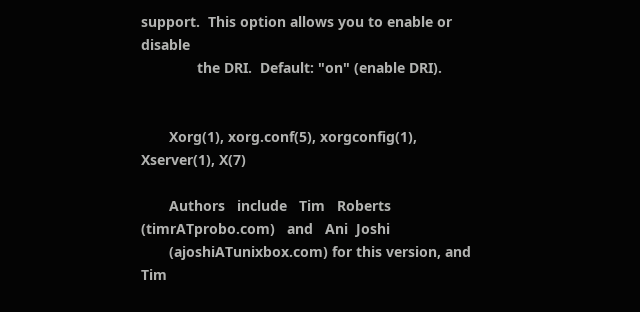support.  This option allows you to enable or disable
              the DRI.  Default: "on" (enable DRI).


       Xorg(1), xorg.conf(5), xorgconfig(1), Xserver(1), X(7)

       Authors   include   Tim   Roberts   (timrATprobo.com)   and   Ani  Joshi
       (ajoshiATunixbox.com) for this version, and Tim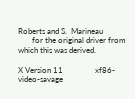Roberts and S.  Marineau
       for the original driver from which this was derived.

X Version 11                xf86-video-savage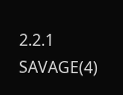2.2.1                  SAVAGE(4)